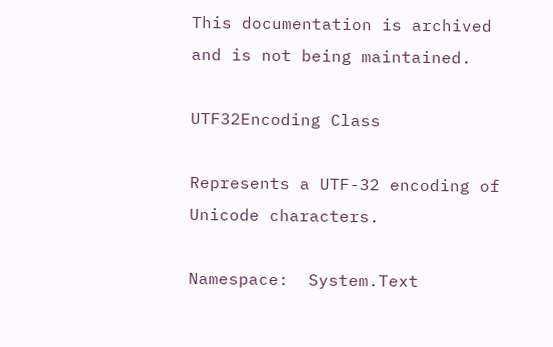This documentation is archived and is not being maintained.

UTF32Encoding Class

Represents a UTF-32 encoding of Unicode characters.

Namespace:  System.Text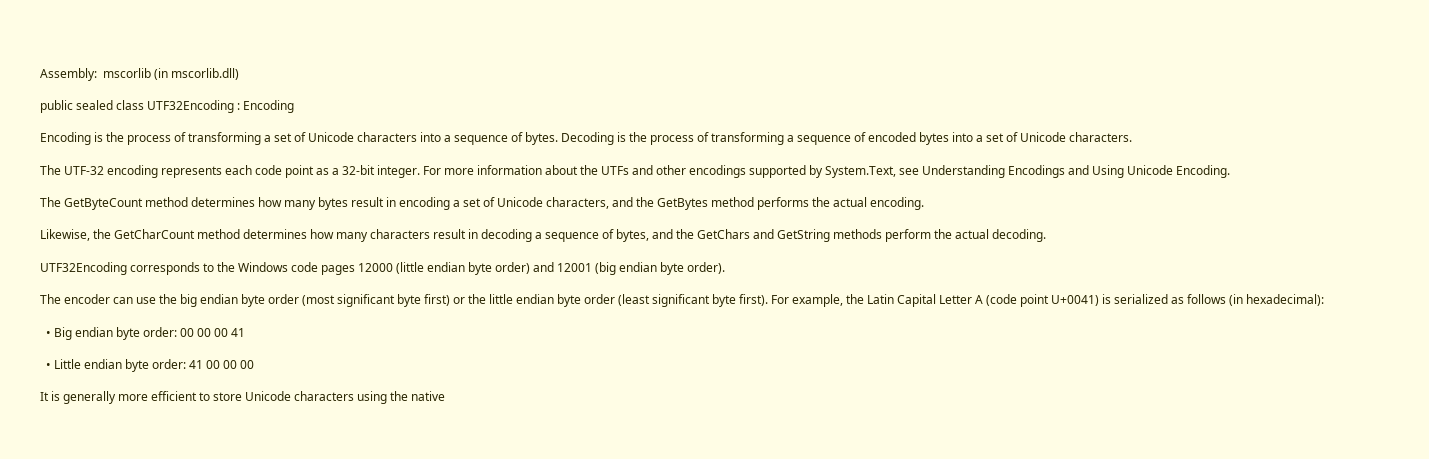Assembly:  mscorlib (in mscorlib.dll)

public sealed class UTF32Encoding : Encoding

Encoding is the process of transforming a set of Unicode characters into a sequence of bytes. Decoding is the process of transforming a sequence of encoded bytes into a set of Unicode characters.

The UTF-32 encoding represents each code point as a 32-bit integer. For more information about the UTFs and other encodings supported by System.Text, see Understanding Encodings and Using Unicode Encoding.

The GetByteCount method determines how many bytes result in encoding a set of Unicode characters, and the GetBytes method performs the actual encoding.

Likewise, the GetCharCount method determines how many characters result in decoding a sequence of bytes, and the GetChars and GetString methods perform the actual decoding.

UTF32Encoding corresponds to the Windows code pages 12000 (little endian byte order) and 12001 (big endian byte order).

The encoder can use the big endian byte order (most significant byte first) or the little endian byte order (least significant byte first). For example, the Latin Capital Letter A (code point U+0041) is serialized as follows (in hexadecimal):

  • Big endian byte order: 00 00 00 41

  • Little endian byte order: 41 00 00 00

It is generally more efficient to store Unicode characters using the native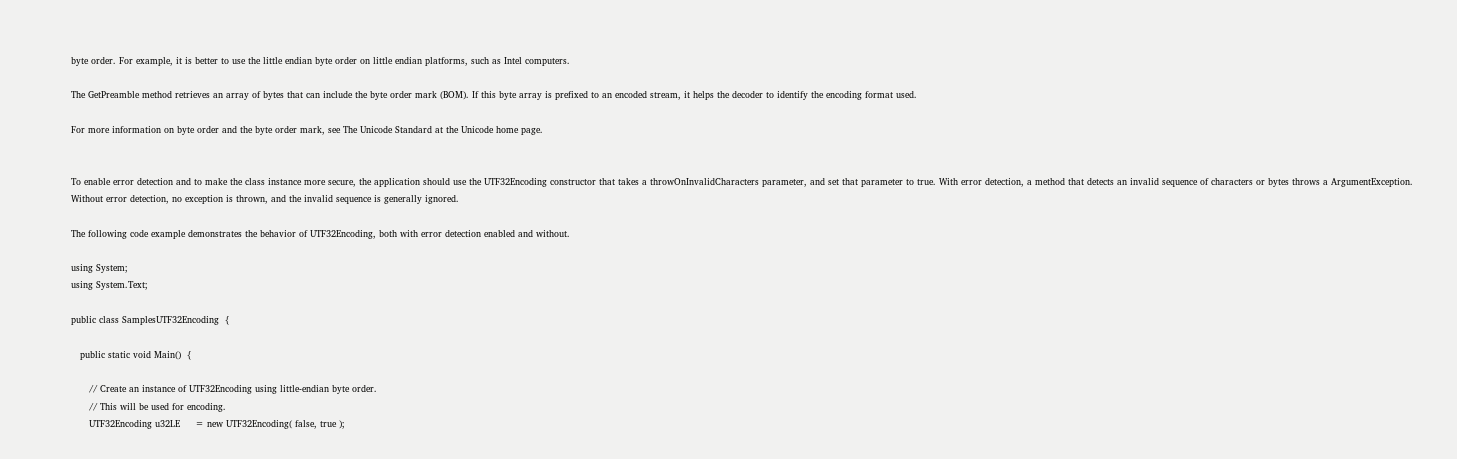byte order. For example, it is better to use the little endian byte order on little endian platforms, such as Intel computers.

The GetPreamble method retrieves an array of bytes that can include the byte order mark (BOM). If this byte array is prefixed to an encoded stream, it helps the decoder to identify the encoding format used.

For more information on byte order and the byte order mark, see The Unicode Standard at the Unicode home page.


To enable error detection and to make the class instance more secure, the application should use the UTF32Encoding constructor that takes a throwOnInvalidCharacters parameter, and set that parameter to true. With error detection, a method that detects an invalid sequence of characters or bytes throws a ArgumentException. Without error detection, no exception is thrown, and the invalid sequence is generally ignored.

The following code example demonstrates the behavior of UTF32Encoding, both with error detection enabled and without.

using System;
using System.Text;

public class SamplesUTF32Encoding  {

   public static void Main()  {

      // Create an instance of UTF32Encoding using little-endian byte order.
      // This will be used for encoding.
      UTF32Encoding u32LE     = new UTF32Encoding( false, true );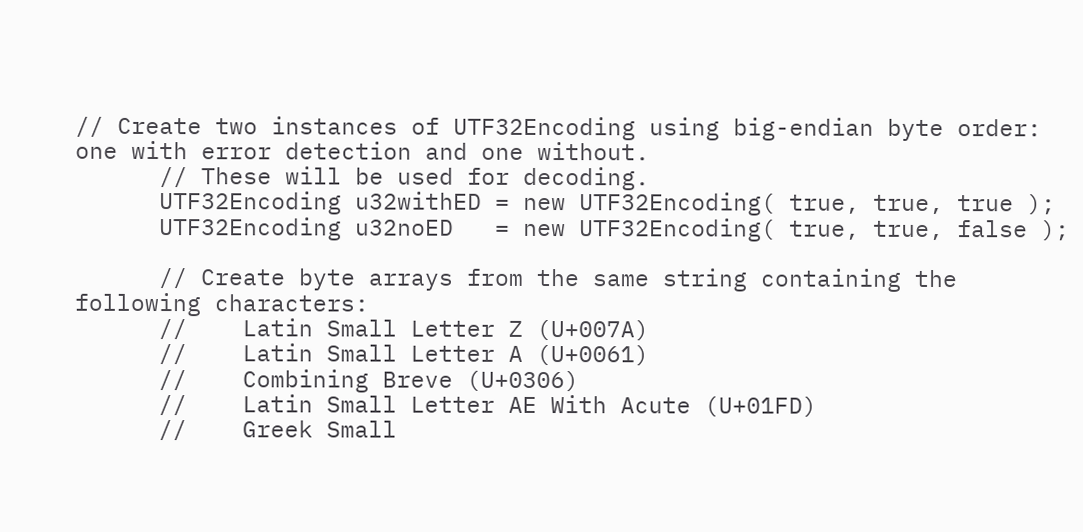// Create two instances of UTF32Encoding using big-endian byte order: one with error detection and one without.
      // These will be used for decoding.
      UTF32Encoding u32withED = new UTF32Encoding( true, true, true );
      UTF32Encoding u32noED   = new UTF32Encoding( true, true, false );

      // Create byte arrays from the same string containing the following characters:
      //    Latin Small Letter Z (U+007A)
      //    Latin Small Letter A (U+0061)
      //    Combining Breve (U+0306)
      //    Latin Small Letter AE With Acute (U+01FD)
      //    Greek Small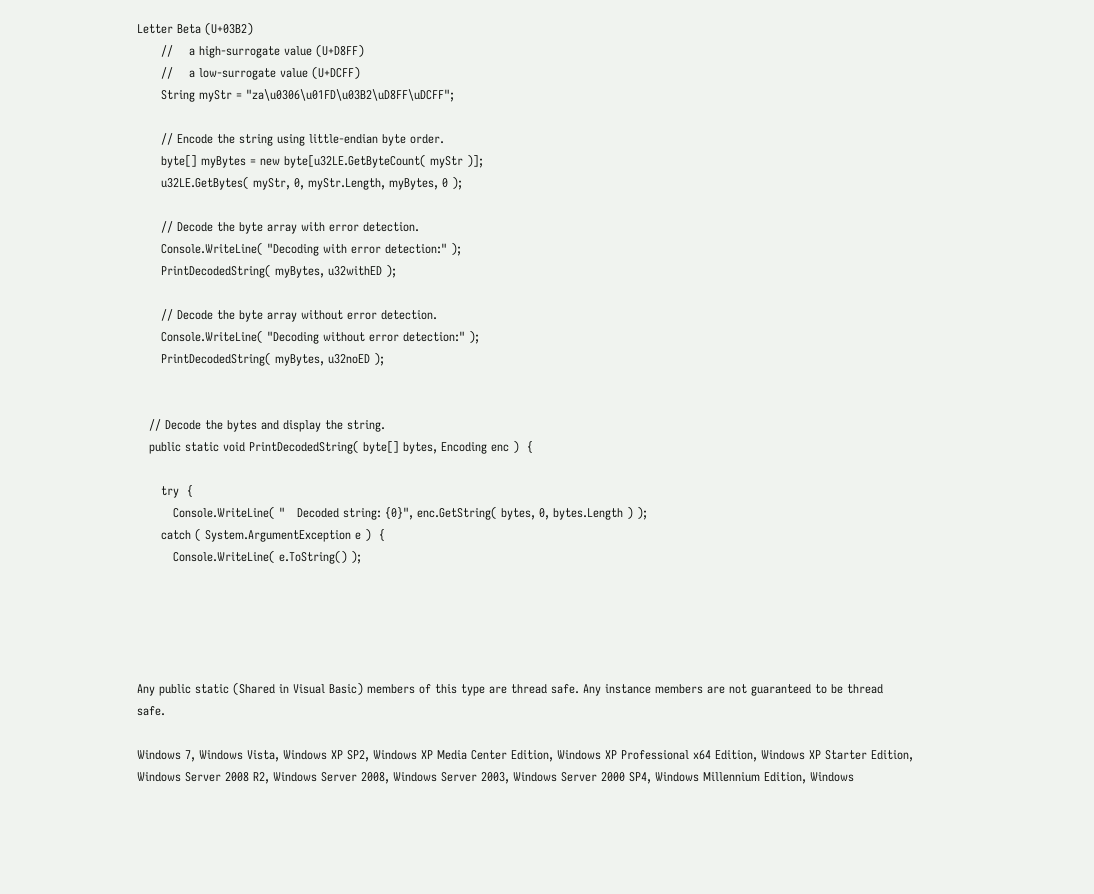Letter Beta (U+03B2)
      //    a high-surrogate value (U+D8FF)
      //    a low-surrogate value (U+DCFF)
      String myStr = "za\u0306\u01FD\u03B2\uD8FF\uDCFF";

      // Encode the string using little-endian byte order.
      byte[] myBytes = new byte[u32LE.GetByteCount( myStr )];
      u32LE.GetBytes( myStr, 0, myStr.Length, myBytes, 0 );

      // Decode the byte array with error detection.
      Console.WriteLine( "Decoding with error detection:" );
      PrintDecodedString( myBytes, u32withED );

      // Decode the byte array without error detection.
      Console.WriteLine( "Decoding without error detection:" );
      PrintDecodedString( myBytes, u32noED );


   // Decode the bytes and display the string.
   public static void PrintDecodedString( byte[] bytes, Encoding enc )  {

      try  {
         Console.WriteLine( "   Decoded string: {0}", enc.GetString( bytes, 0, bytes.Length ) );
      catch ( System.ArgumentException e )  {
         Console.WriteLine( e.ToString() );





Any public static (Shared in Visual Basic) members of this type are thread safe. Any instance members are not guaranteed to be thread safe.

Windows 7, Windows Vista, Windows XP SP2, Windows XP Media Center Edition, Windows XP Professional x64 Edition, Windows XP Starter Edition, Windows Server 2008 R2, Windows Server 2008, Windows Server 2003, Windows Server 2000 SP4, Windows Millennium Edition, Windows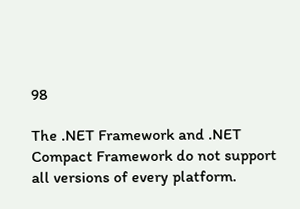98

The .NET Framework and .NET Compact Framework do not support all versions of every platform.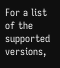For a list of the supported versions,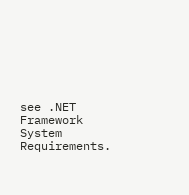see .NET Framework System Requirements.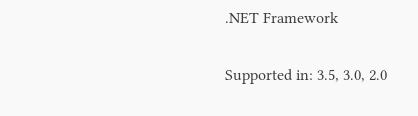.NET Framework

Supported in: 3.5, 3.0, 2.0